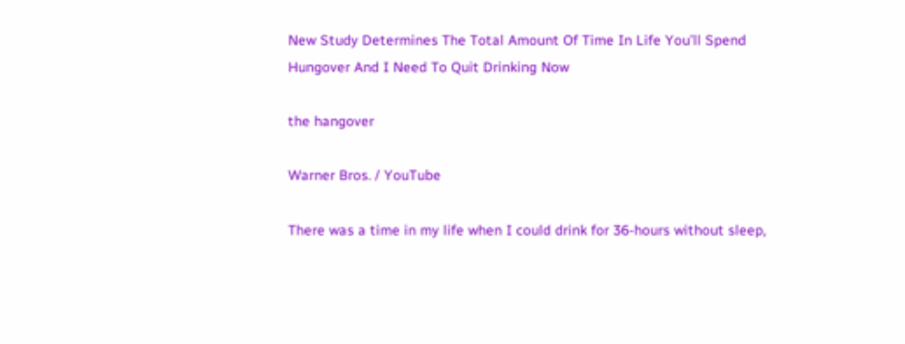New Study Determines The Total Amount Of Time In Life You’ll Spend Hungover And I Need To Quit Drinking Now

the hangover

Warner Bros. / YouTube

There was a time in my life when I could drink for 36-hours without sleep,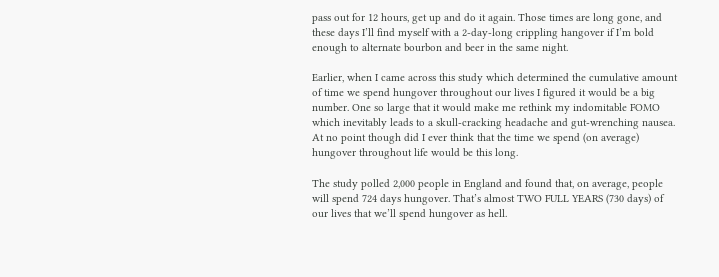pass out for 12 hours, get up and do it again. Those times are long gone, and these days I’ll find myself with a 2-day-long crippling hangover if I’m bold enough to alternate bourbon and beer in the same night.

Earlier, when I came across this study which determined the cumulative amount of time we spend hungover throughout our lives I figured it would be a big number. One so large that it would make me rethink my indomitable FOMO which inevitably leads to a skull-cracking headache and gut-wrenching nausea. At no point though did I ever think that the time we spend (on average) hungover throughout life would be this long.

The study polled 2,000 people in England and found that, on average, people will spend 724 days hungover. That’s almost TWO FULL YEARS (730 days) of our lives that we’ll spend hungover as hell.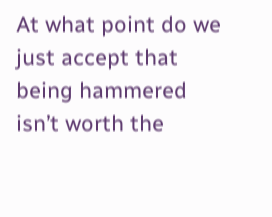At what point do we just accept that being hammered isn’t worth the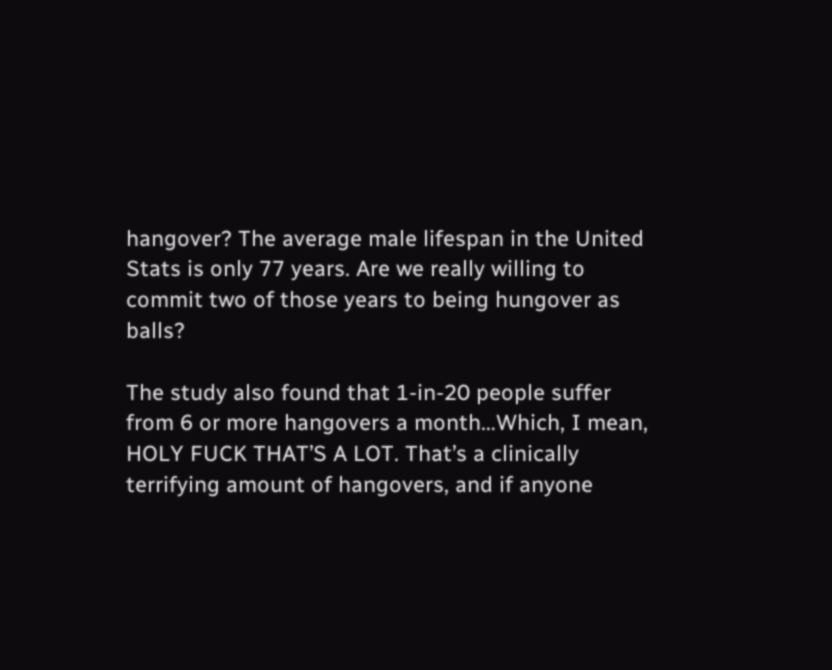hangover? The average male lifespan in the United Stats is only 77 years. Are we really willing to commit two of those years to being hungover as balls?

The study also found that 1-in-20 people suffer from 6 or more hangovers a month…Which, I mean, HOLY FUCK THAT’S A LOT. That’s a clinically terrifying amount of hangovers, and if anyone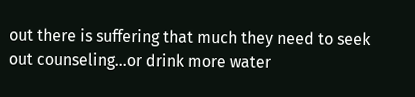out there is suffering that much they need to seek out counseling…or drink more water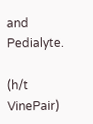and Pedialyte.

(h/t VinePair)